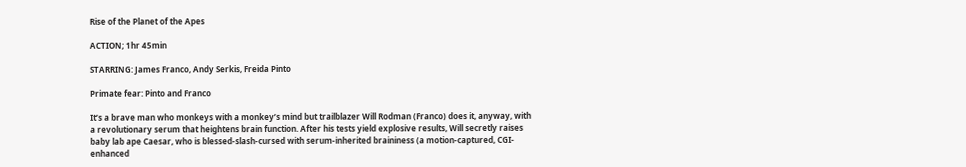Rise of the Planet of the Apes

ACTION; 1hr 45min

STARRING: James Franco, Andy Serkis, Freida Pinto

Primate fear: Pinto and Franco

It’s a brave man who monkeys with a monkey’s mind but trailblazer Will Rodman (Franco) does it, anyway, with a revolutionary serum that heightens brain function. After his tests yield explosive results, Will secretly raises baby lab ape Caesar, who is blessed-slash-cursed with serum-inherited braininess (a motion-captured, CGI-enhanced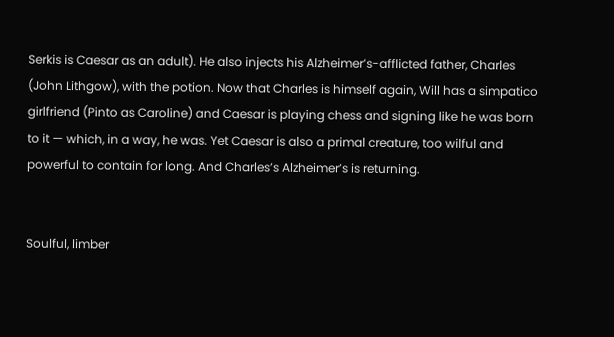Serkis is Caesar as an adult). He also injects his Alzheimer’s-afflicted father, Charles (John Lithgow), with the potion. Now that Charles is himself again, Will has a simpatico girlfriend (Pinto as Caroline) and Caesar is playing chess and signing like he was born to it — which, in a way, he was. Yet Caesar is also a primal creature, too wilful and powerful to contain for long. And Charles’s Alzheimer’s is returning.


Soulful, limber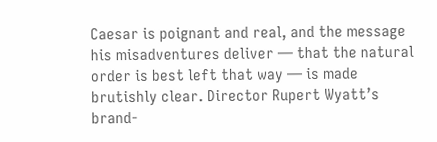Caesar is poignant and real, and the message his misadventures deliver — that the natural order is best left that way — is made brutishly clear. Director Rupert Wyatt’s brand-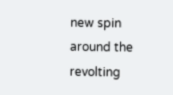new spin around the revolting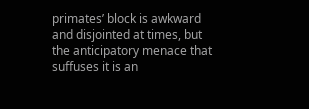primates’ block is awkward and disjointed at times, but the anticipatory menace that suffuses it is an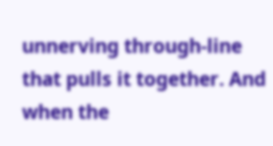unnerving through-line that pulls it together. And when the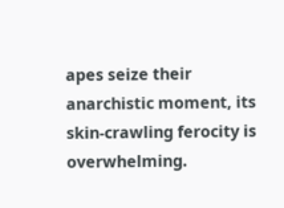apes seize their anarchistic moment, its skin-crawling ferocity is overwhelming.